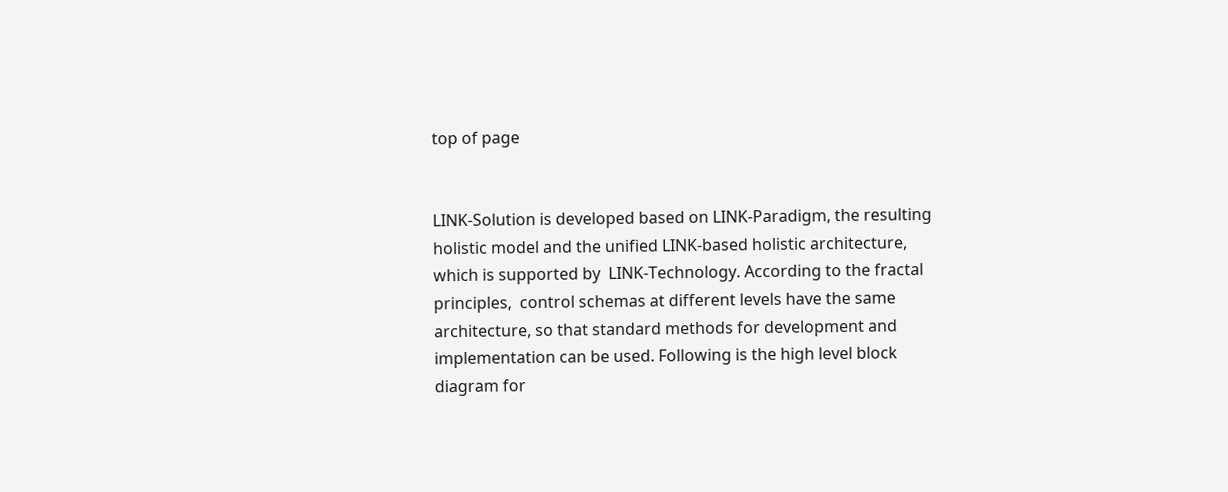top of page


LINK-Solution is developed based on LINK-Paradigm, the resulting holistic model and the unified LINK-based holistic architecture, which is supported by  LINK-Technology. According to the fractal principles,  control schemas at different levels have the same architecture, so that standard methods for development and implementation can be used. Following is the high level block diagram for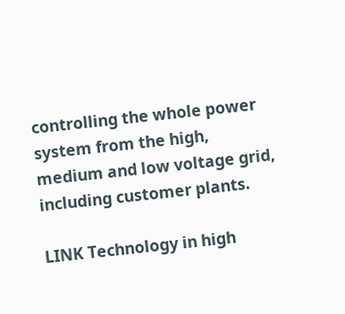controlling the whole power system from the high, medium and low voltage grid, including customer plants.

LINK Technology in high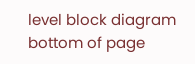level block diagram
bottom of page